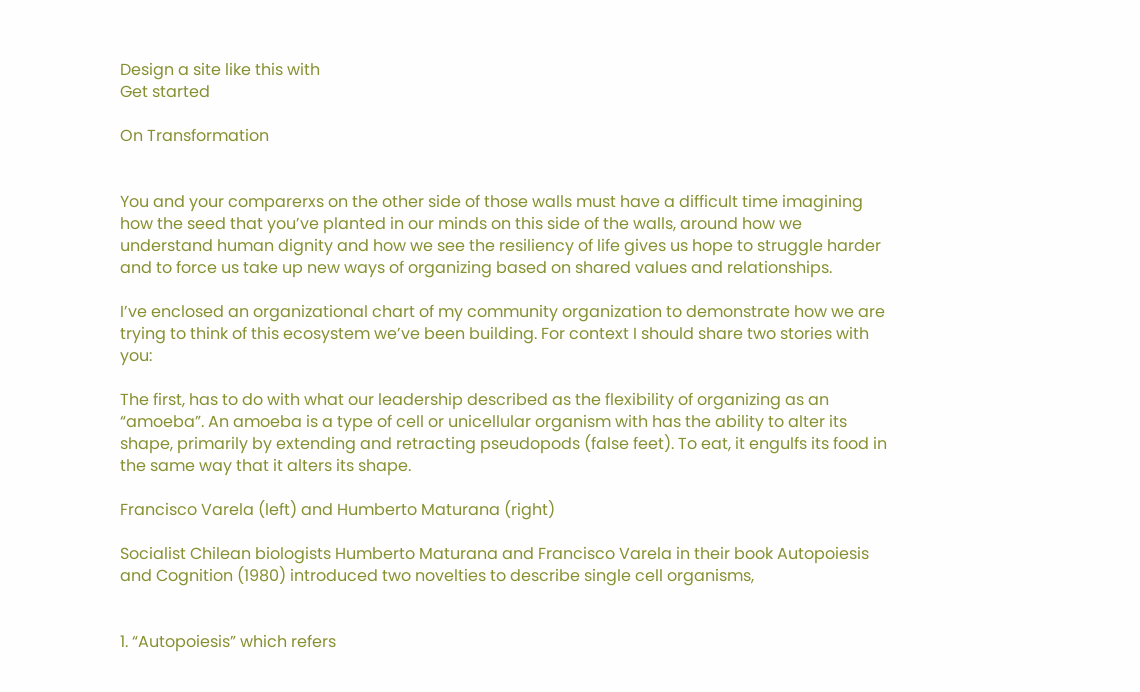Design a site like this with
Get started

On Transformation


You and your comparerxs on the other side of those walls must have a difficult time imagining how the seed that you’ve planted in our minds on this side of the walls, around how we understand human dignity and how we see the resiliency of life gives us hope to struggle harder and to force us take up new ways of organizing based on shared values and relationships.

I’ve enclosed an organizational chart of my community organization to demonstrate how we are trying to think of this ecosystem we’ve been building. For context I should share two stories with you:

The first, has to do with what our leadership described as the flexibility of organizing as an “amoeba”. An amoeba is a type of cell or unicellular organism with has the ability to alter its shape, primarily by extending and retracting pseudopods (false feet). To eat, it engulfs its food in the same way that it alters its shape.

Francisco Varela (left) and Humberto Maturana (right)

Socialist Chilean biologists Humberto Maturana and Francisco Varela in their book Autopoiesis and Cognition (1980) introduced two novelties to describe single cell organisms,


1. “Autopoiesis” which refers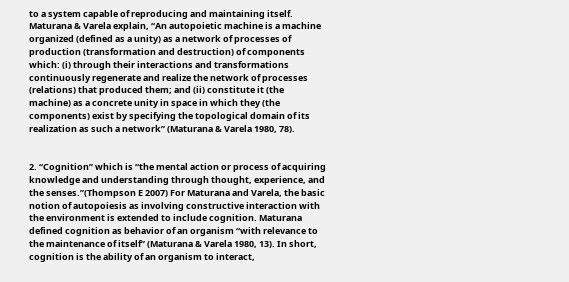to a system capable of reproducing and maintaining itself. Maturana & Varela explain, “An autopoietic machine is a machine organized (defined as a unity) as a network of processes of production (transformation and destruction) of components which: (i) through their interactions and transformations continuously regenerate and realize the network of processes (relations) that produced them; and (ii) constitute it (the machine) as a concrete unity in space in which they (the components) exist by specifying the topological domain of its realization as such a network” (Maturana & Varela 1980, 78).


2. “Cognition” which is “the mental action or process of acquiring knowledge and understanding through thought, experience, and the senses.”(Thompson E 2007) For Maturana and Varela, the basic notion of autopoiesis as involving constructive interaction with the environment is extended to include cognition. Maturana defined cognition as behavior of an organism “with relevance to the maintenance of itself” (Maturana & Varela 1980, 13). In short, cognition is the ability of an organism to interact,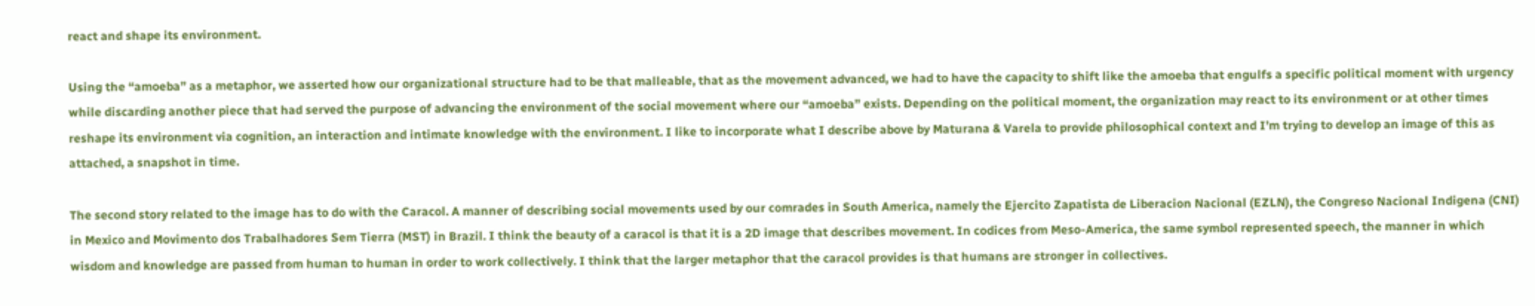react and shape its environment.

Using the “amoeba” as a metaphor, we asserted how our organizational structure had to be that malleable, that as the movement advanced, we had to have the capacity to shift like the amoeba that engulfs a specific political moment with urgency while discarding another piece that had served the purpose of advancing the environment of the social movement where our “amoeba” exists. Depending on the political moment, the organization may react to its environment or at other times reshape its environment via cognition, an interaction and intimate knowledge with the environment. I like to incorporate what I describe above by Maturana & Varela to provide philosophical context and I’m trying to develop an image of this as attached, a snapshot in time.

The second story related to the image has to do with the Caracol. A manner of describing social movements used by our comrades in South America, namely the Ejercito Zapatista de Liberacion Nacional (EZLN), the Congreso Nacional Indigena (CNI) in Mexico and Movimento dos Trabalhadores Sem Tierra (MST) in Brazil. I think the beauty of a caracol is that it is a 2D image that describes movement. In codices from Meso-America, the same symbol represented speech, the manner in which wisdom and knowledge are passed from human to human in order to work collectively. I think that the larger metaphor that the caracol provides is that humans are stronger in collectives.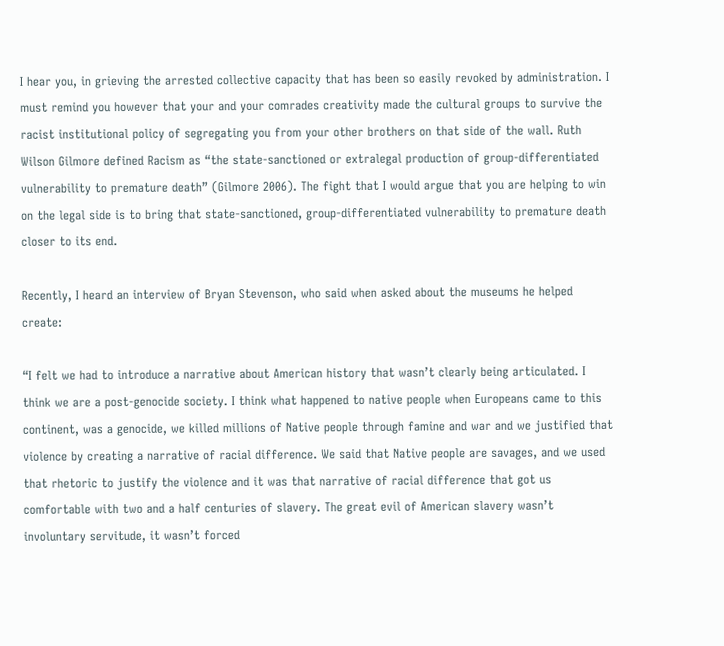I hear you, in grieving the arrested collective capacity that has been so easily revoked by administration. I must remind you however that your and your comrades creativity made the cultural groups to survive the racist institutional policy of segregating you from your other brothers on that side of the wall. Ruth Wilson Gilmore defined Racism as “the state-sanctioned or extralegal production of group-differentiated vulnerability to premature death” (Gilmore 2006). The fight that I would argue that you are helping to win on the legal side is to bring that state-sanctioned, group-differentiated vulnerability to premature death closer to its end.

Recently, I heard an interview of Bryan Stevenson, who said when asked about the museums he helped create:

“I felt we had to introduce a narrative about American history that wasn’t clearly being articulated. I think we are a post-genocide society. I think what happened to native people when Europeans came to this continent, was a genocide, we killed millions of Native people through famine and war and we justified that violence by creating a narrative of racial difference. We said that Native people are savages, and we used that rhetoric to justify the violence and it was that narrative of racial difference that got us comfortable with two and a half centuries of slavery. The great evil of American slavery wasn’t involuntary servitude, it wasn’t forced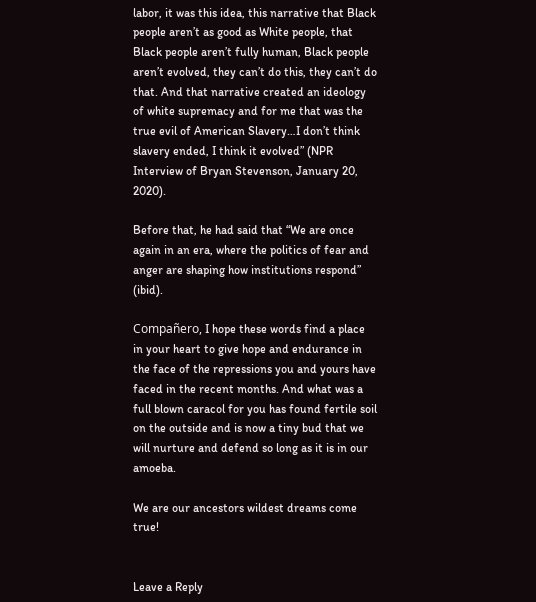labor, it was this idea, this narrative that Black people aren’t as good as White people, that Black people aren’t fully human, Black people aren’t evolved, they can’t do this, they can’t do that. And that narrative created an ideology of white supremacy and for me that was the true evil of American Slavery…I don’t think slavery ended, I think it evolved” (NPR Interview of Bryan Stevenson, January 20, 2020).

Before that, he had said that “We are once again in an era, where the politics of fear and anger are shaping how institutions respond” (ibid).

Compañero, I hope these words find a place in your heart to give hope and endurance in the face of the repressions you and yours have faced in the recent months. And what was a full blown caracol for you has found fertile soil on the outside and is now a tiny bud that we will nurture and defend so long as it is in our amoeba.

We are our ancestors wildest dreams come true!


Leave a Reply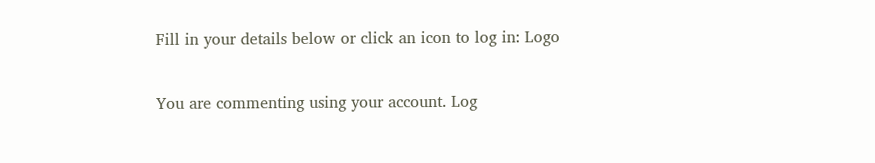Fill in your details below or click an icon to log in: Logo

You are commenting using your account. Log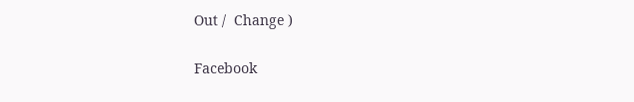Out /  Change )

Facebook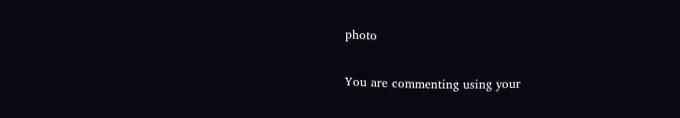photo

You are commenting using your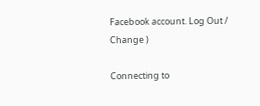Facebook account. Log Out /  Change )

Connecting to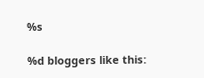%s

%d bloggers like this: